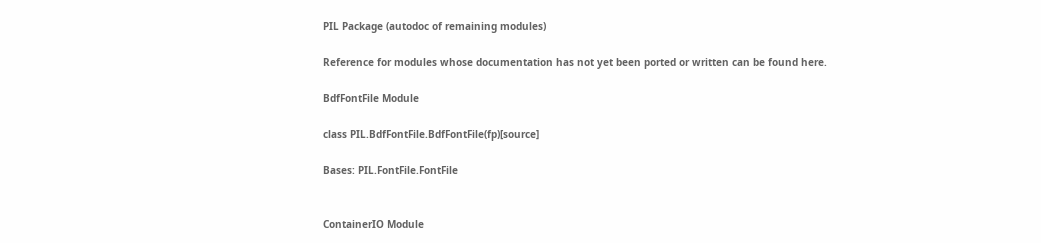PIL Package (autodoc of remaining modules)

Reference for modules whose documentation has not yet been ported or written can be found here.

BdfFontFile Module

class PIL.BdfFontFile.BdfFontFile(fp)[source]

Bases: PIL.FontFile.FontFile


ContainerIO Module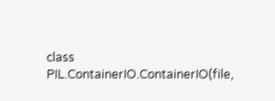class PIL.ContainerIO.ContainerIO(file,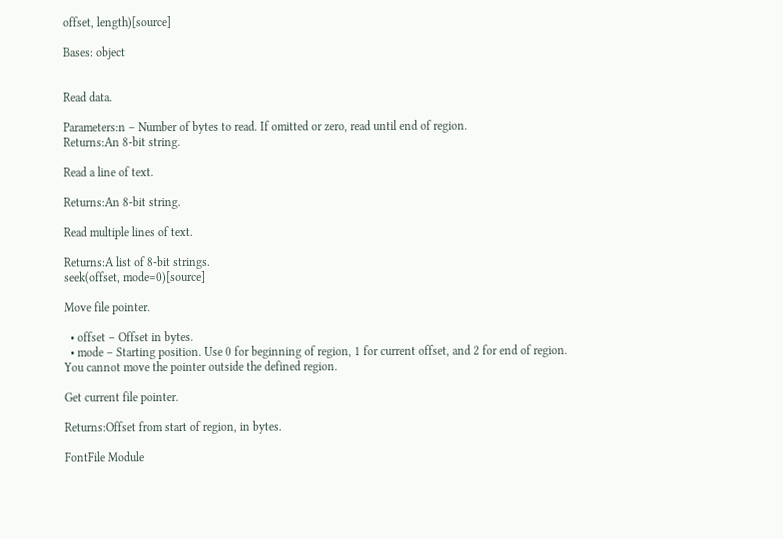offset, length)[source]

Bases: object


Read data.

Parameters:n – Number of bytes to read. If omitted or zero, read until end of region.
Returns:An 8-bit string.

Read a line of text.

Returns:An 8-bit string.

Read multiple lines of text.

Returns:A list of 8-bit strings.
seek(offset, mode=0)[source]

Move file pointer.

  • offset – Offset in bytes.
  • mode – Starting position. Use 0 for beginning of region, 1 for current offset, and 2 for end of region. You cannot move the pointer outside the defined region.

Get current file pointer.

Returns:Offset from start of region, in bytes.

FontFile Module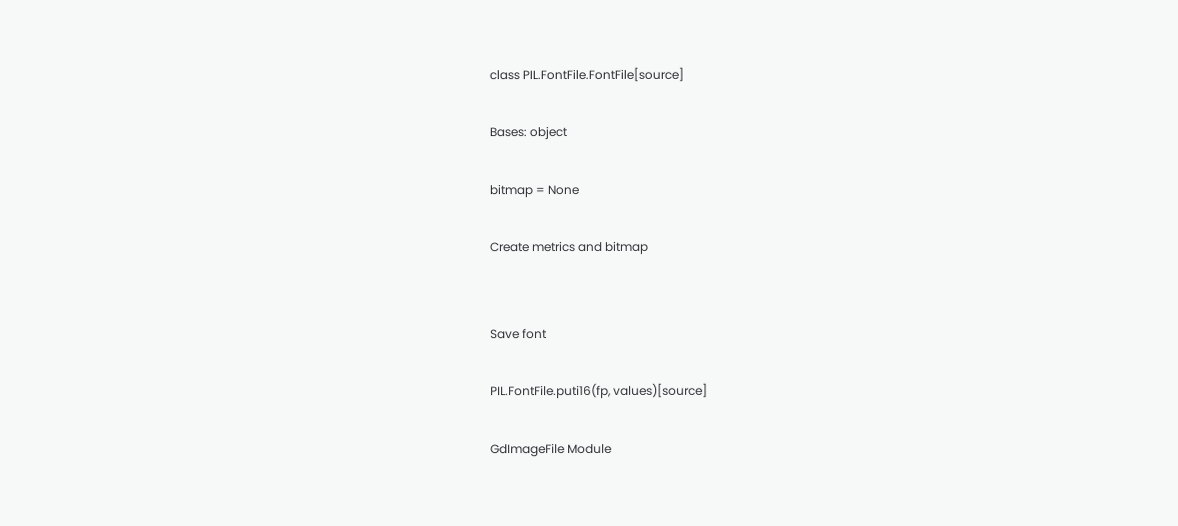class PIL.FontFile.FontFile[source]

Bases: object

bitmap = None

Create metrics and bitmap


Save font

PIL.FontFile.puti16(fp, values)[source]

GdImageFile Module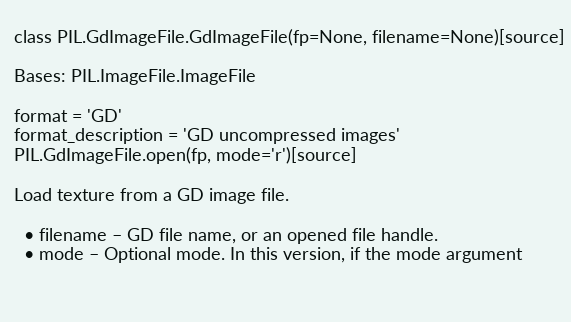class PIL.GdImageFile.GdImageFile(fp=None, filename=None)[source]

Bases: PIL.ImageFile.ImageFile

format = 'GD'
format_description = 'GD uncompressed images'
PIL.GdImageFile.open(fp, mode='r')[source]

Load texture from a GD image file.

  • filename – GD file name, or an opened file handle.
  • mode – Optional mode. In this version, if the mode argument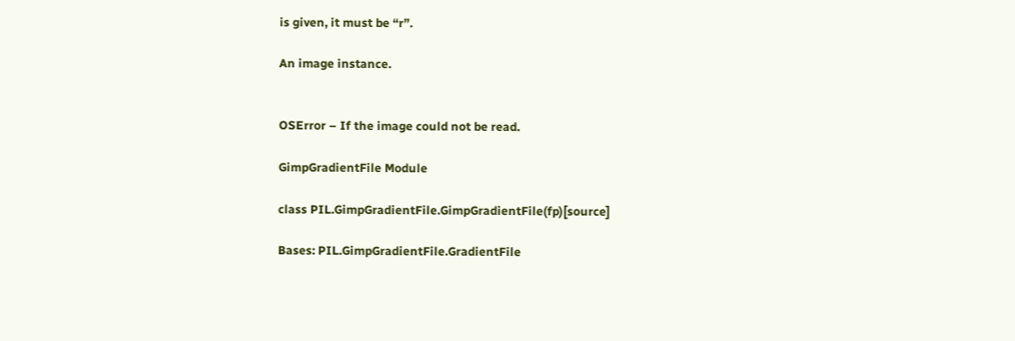is given, it must be “r”.

An image instance.


OSError – If the image could not be read.

GimpGradientFile Module

class PIL.GimpGradientFile.GimpGradientFile(fp)[source]

Bases: PIL.GimpGradientFile.GradientFile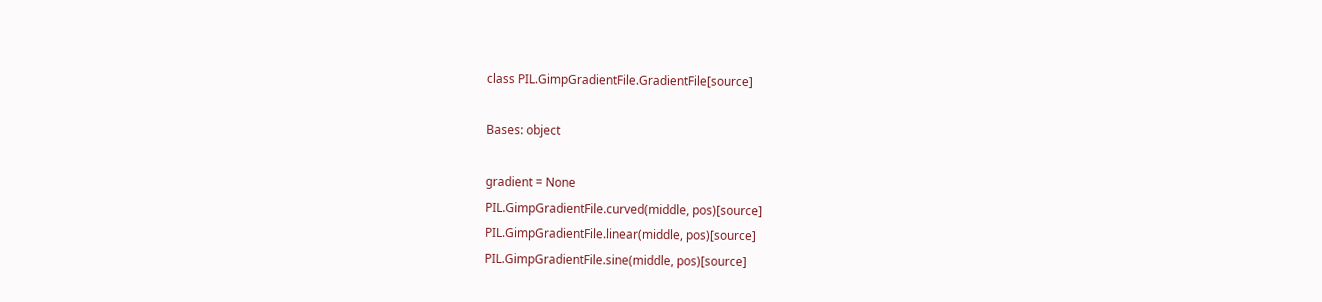class PIL.GimpGradientFile.GradientFile[source]

Bases: object

gradient = None
PIL.GimpGradientFile.curved(middle, pos)[source]
PIL.GimpGradientFile.linear(middle, pos)[source]
PIL.GimpGradientFile.sine(middle, pos)[source]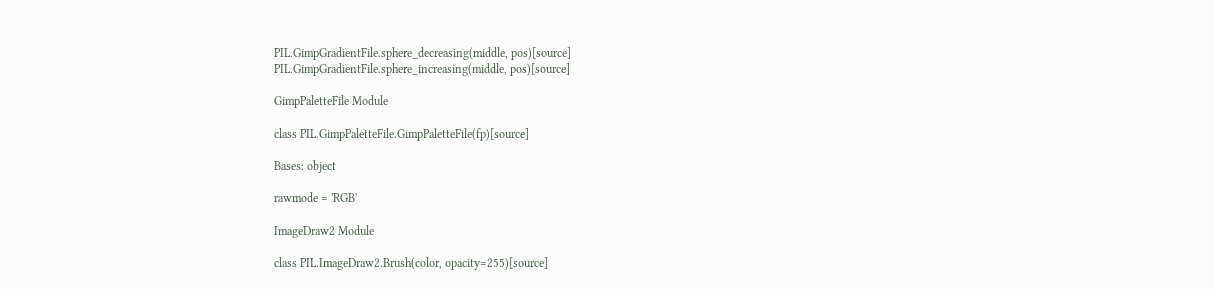PIL.GimpGradientFile.sphere_decreasing(middle, pos)[source]
PIL.GimpGradientFile.sphere_increasing(middle, pos)[source]

GimpPaletteFile Module

class PIL.GimpPaletteFile.GimpPaletteFile(fp)[source]

Bases: object

rawmode = 'RGB'

ImageDraw2 Module

class PIL.ImageDraw2.Brush(color, opacity=255)[source]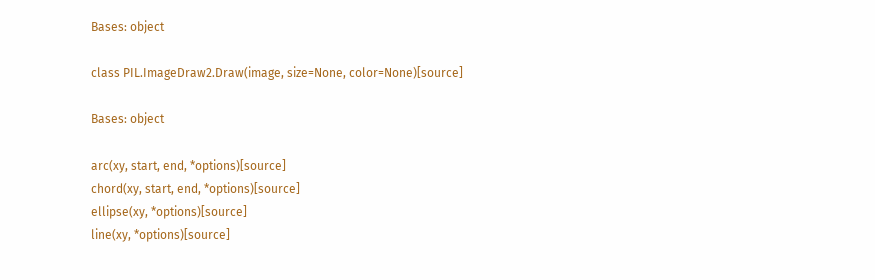Bases: object

class PIL.ImageDraw2.Draw(image, size=None, color=None)[source]

Bases: object

arc(xy, start, end, *options)[source]
chord(xy, start, end, *options)[source]
ellipse(xy, *options)[source]
line(xy, *options)[source]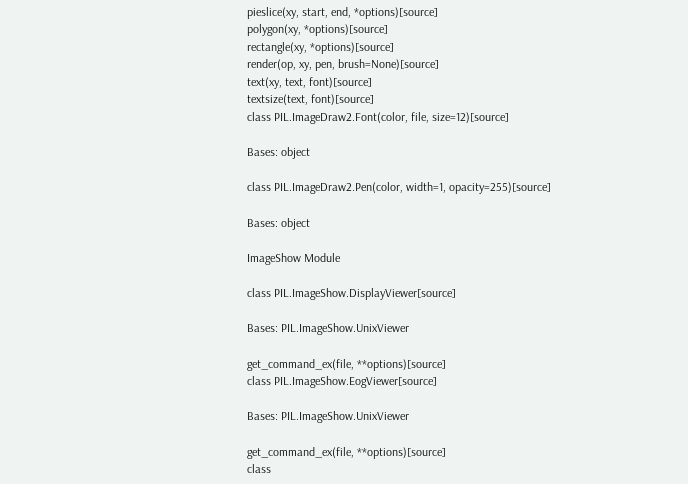pieslice(xy, start, end, *options)[source]
polygon(xy, *options)[source]
rectangle(xy, *options)[source]
render(op, xy, pen, brush=None)[source]
text(xy, text, font)[source]
textsize(text, font)[source]
class PIL.ImageDraw2.Font(color, file, size=12)[source]

Bases: object

class PIL.ImageDraw2.Pen(color, width=1, opacity=255)[source]

Bases: object

ImageShow Module

class PIL.ImageShow.DisplayViewer[source]

Bases: PIL.ImageShow.UnixViewer

get_command_ex(file, **options)[source]
class PIL.ImageShow.EogViewer[source]

Bases: PIL.ImageShow.UnixViewer

get_command_ex(file, **options)[source]
class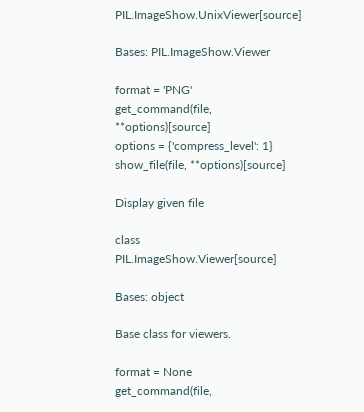PIL.ImageShow.UnixViewer[source]

Bases: PIL.ImageShow.Viewer

format = 'PNG'
get_command(file, **options)[source]
options = {'compress_level': 1}
show_file(file, **options)[source]

Display given file

class PIL.ImageShow.Viewer[source]

Bases: object

Base class for viewers.

format = None
get_command(file,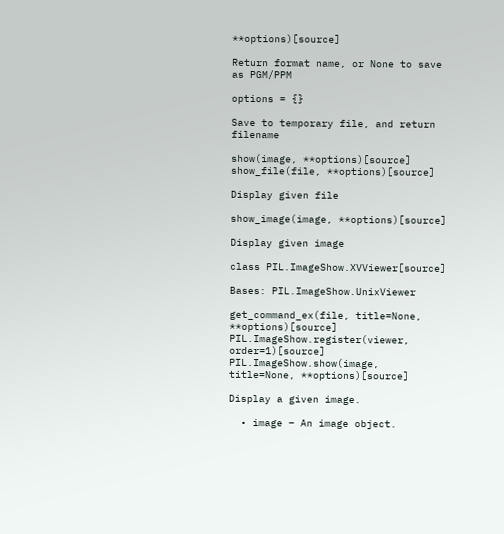**options)[source]

Return format name, or None to save as PGM/PPM

options = {}

Save to temporary file, and return filename

show(image, **options)[source]
show_file(file, **options)[source]

Display given file

show_image(image, **options)[source]

Display given image

class PIL.ImageShow.XVViewer[source]

Bases: PIL.ImageShow.UnixViewer

get_command_ex(file, title=None, **options)[source]
PIL.ImageShow.register(viewer, order=1)[source]
PIL.ImageShow.show(image, title=None, **options)[source]

Display a given image.

  • image – An image object.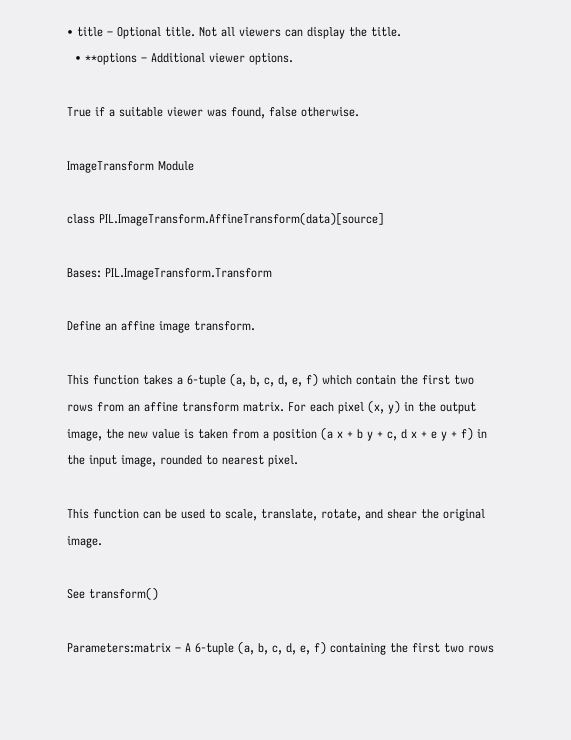• title – Optional title. Not all viewers can display the title.
  • **options – Additional viewer options.

True if a suitable viewer was found, false otherwise.

ImageTransform Module

class PIL.ImageTransform.AffineTransform(data)[source]

Bases: PIL.ImageTransform.Transform

Define an affine image transform.

This function takes a 6-tuple (a, b, c, d, e, f) which contain the first two rows from an affine transform matrix. For each pixel (x, y) in the output image, the new value is taken from a position (a x + b y + c, d x + e y + f) in the input image, rounded to nearest pixel.

This function can be used to scale, translate, rotate, and shear the original image.

See transform()

Parameters:matrix – A 6-tuple (a, b, c, d, e, f) containing the first two rows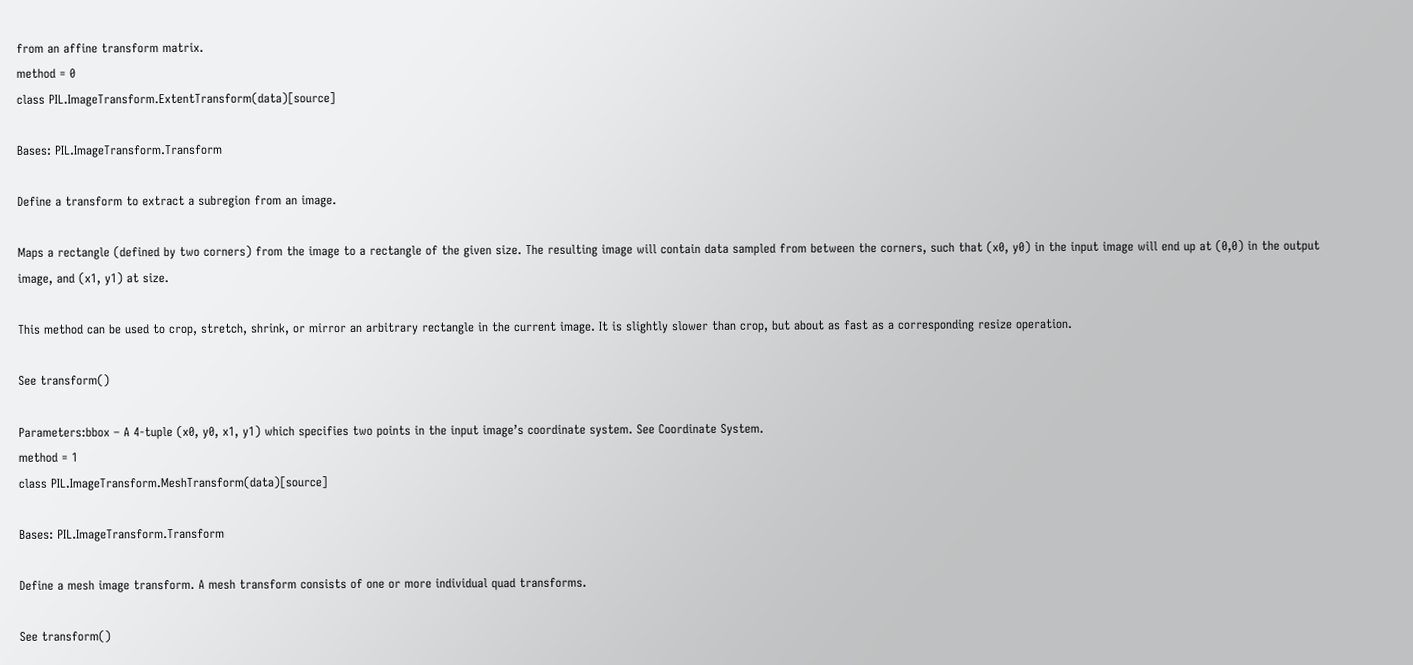from an affine transform matrix.
method = 0
class PIL.ImageTransform.ExtentTransform(data)[source]

Bases: PIL.ImageTransform.Transform

Define a transform to extract a subregion from an image.

Maps a rectangle (defined by two corners) from the image to a rectangle of the given size. The resulting image will contain data sampled from between the corners, such that (x0, y0) in the input image will end up at (0,0) in the output image, and (x1, y1) at size.

This method can be used to crop, stretch, shrink, or mirror an arbitrary rectangle in the current image. It is slightly slower than crop, but about as fast as a corresponding resize operation.

See transform()

Parameters:bbox – A 4-tuple (x0, y0, x1, y1) which specifies two points in the input image’s coordinate system. See Coordinate System.
method = 1
class PIL.ImageTransform.MeshTransform(data)[source]

Bases: PIL.ImageTransform.Transform

Define a mesh image transform. A mesh transform consists of one or more individual quad transforms.

See transform()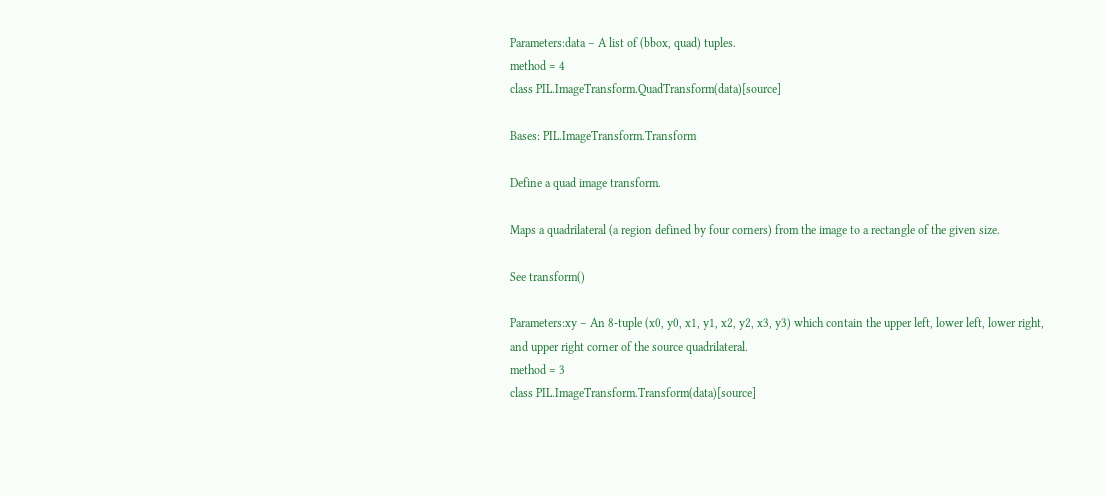Parameters:data – A list of (bbox, quad) tuples.
method = 4
class PIL.ImageTransform.QuadTransform(data)[source]

Bases: PIL.ImageTransform.Transform

Define a quad image transform.

Maps a quadrilateral (a region defined by four corners) from the image to a rectangle of the given size.

See transform()

Parameters:xy – An 8-tuple (x0, y0, x1, y1, x2, y2, x3, y3) which contain the upper left, lower left, lower right, and upper right corner of the source quadrilateral.
method = 3
class PIL.ImageTransform.Transform(data)[source]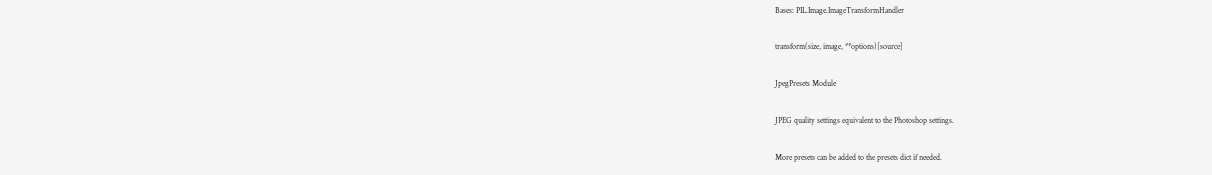Bases: PIL.Image.ImageTransformHandler

transform(size, image, **options)[source]

JpegPresets Module

JPEG quality settings equivalent to the Photoshop settings.

More presets can be added to the presets dict if needed.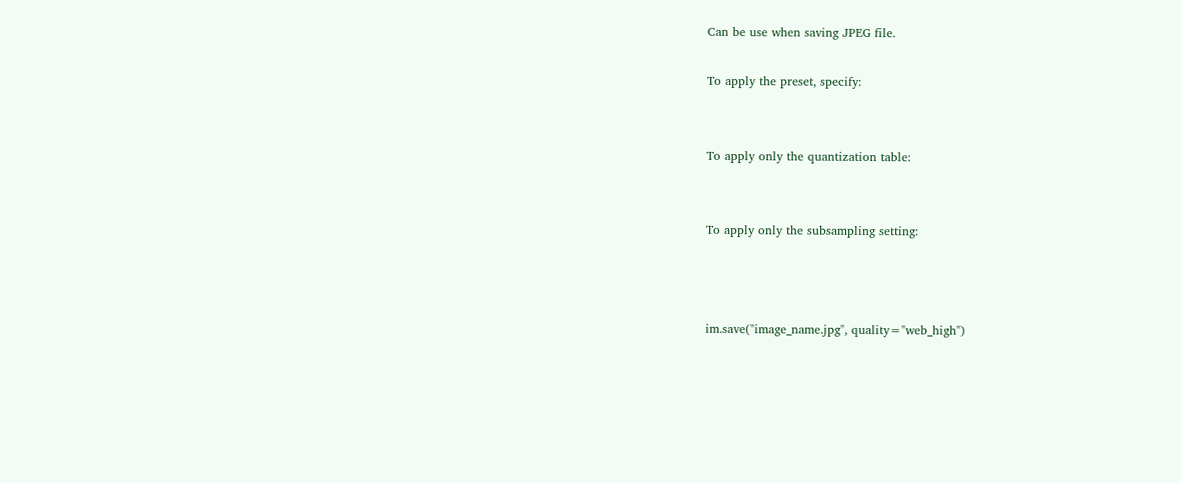Can be use when saving JPEG file.

To apply the preset, specify:


To apply only the quantization table:


To apply only the subsampling setting:



im.save("image_name.jpg", quality="web_high")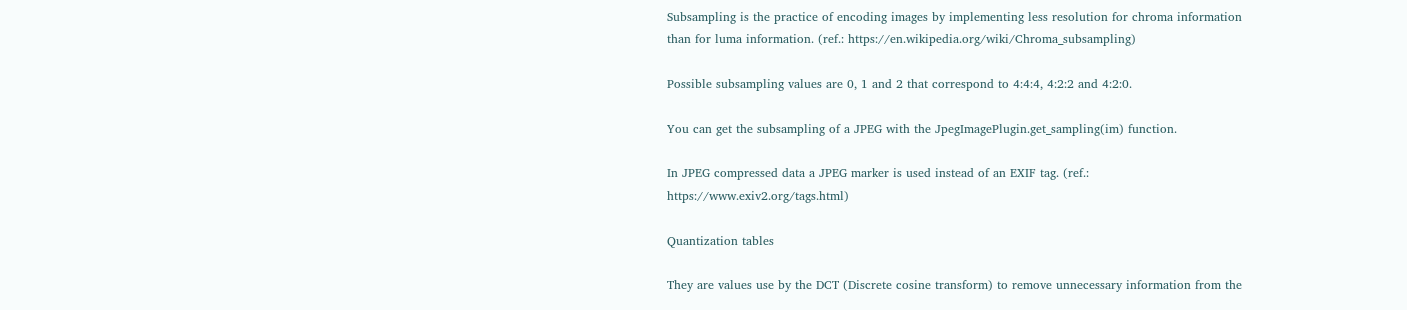Subsampling is the practice of encoding images by implementing less resolution for chroma information than for luma information. (ref.: https://en.wikipedia.org/wiki/Chroma_subsampling)

Possible subsampling values are 0, 1 and 2 that correspond to 4:4:4, 4:2:2 and 4:2:0.

You can get the subsampling of a JPEG with the JpegImagePlugin.get_sampling(im) function.

In JPEG compressed data a JPEG marker is used instead of an EXIF tag. (ref.: https://www.exiv2.org/tags.html)

Quantization tables

They are values use by the DCT (Discrete cosine transform) to remove unnecessary information from the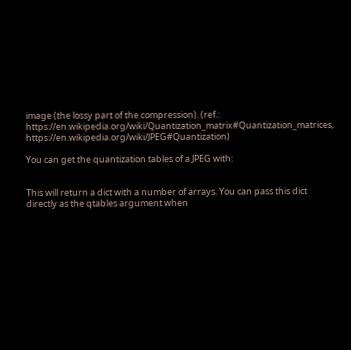image (the lossy part of the compression). (ref.: https://en.wikipedia.org/wiki/Quantization_matrix#Quantization_matrices, https://en.wikipedia.org/wiki/JPEG#Quantization)

You can get the quantization tables of a JPEG with:


This will return a dict with a number of arrays. You can pass this dict directly as the qtables argument when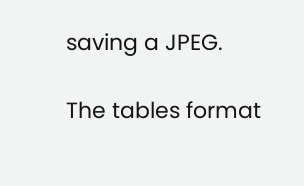saving a JPEG.

The tables format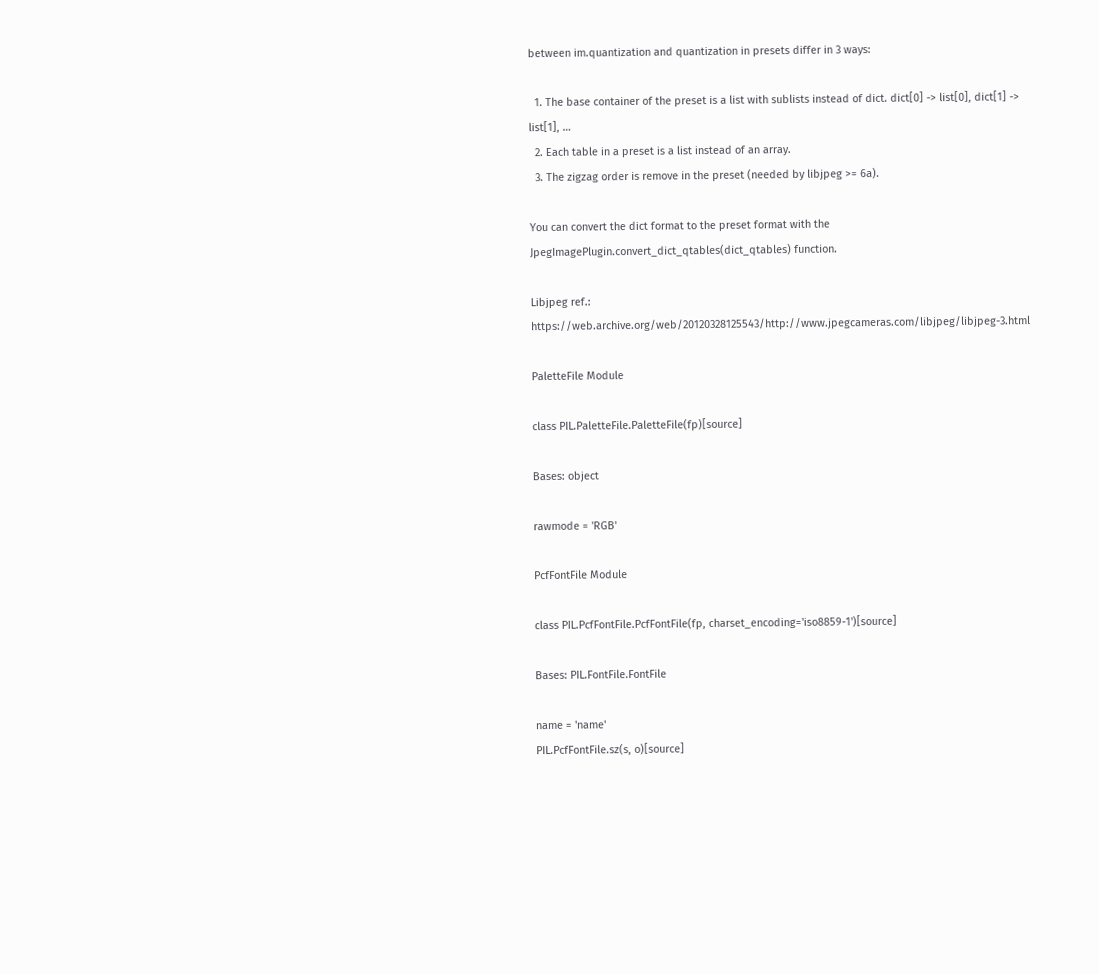between im.quantization and quantization in presets differ in 3 ways:

  1. The base container of the preset is a list with sublists instead of dict. dict[0] -> list[0], dict[1] -> list[1], …
  2. Each table in a preset is a list instead of an array.
  3. The zigzag order is remove in the preset (needed by libjpeg >= 6a).

You can convert the dict format to the preset format with the JpegImagePlugin.convert_dict_qtables(dict_qtables) function.

Libjpeg ref.: https://web.archive.org/web/20120328125543/http://www.jpegcameras.com/libjpeg/libjpeg-3.html

PaletteFile Module

class PIL.PaletteFile.PaletteFile(fp)[source]

Bases: object

rawmode = 'RGB'

PcfFontFile Module

class PIL.PcfFontFile.PcfFontFile(fp, charset_encoding='iso8859-1')[source]

Bases: PIL.FontFile.FontFile

name = 'name'
PIL.PcfFontFile.sz(s, o)[source]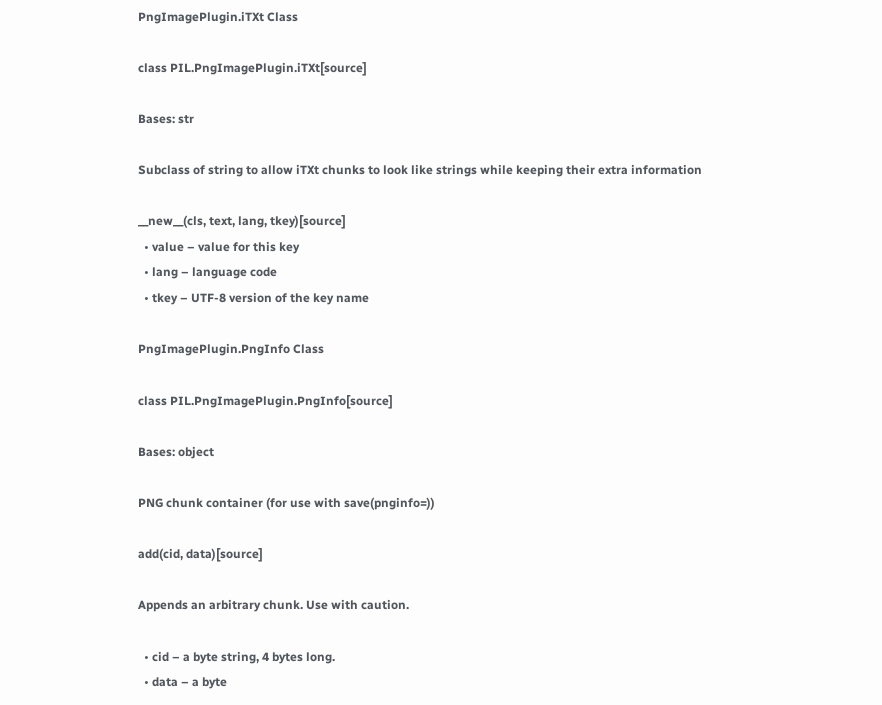PngImagePlugin.iTXt Class

class PIL.PngImagePlugin.iTXt[source]

Bases: str

Subclass of string to allow iTXt chunks to look like strings while keeping their extra information

__new__(cls, text, lang, tkey)[source]
  • value – value for this key
  • lang – language code
  • tkey – UTF-8 version of the key name

PngImagePlugin.PngInfo Class

class PIL.PngImagePlugin.PngInfo[source]

Bases: object

PNG chunk container (for use with save(pnginfo=))

add(cid, data)[source]

Appends an arbitrary chunk. Use with caution.

  • cid – a byte string, 4 bytes long.
  • data – a byte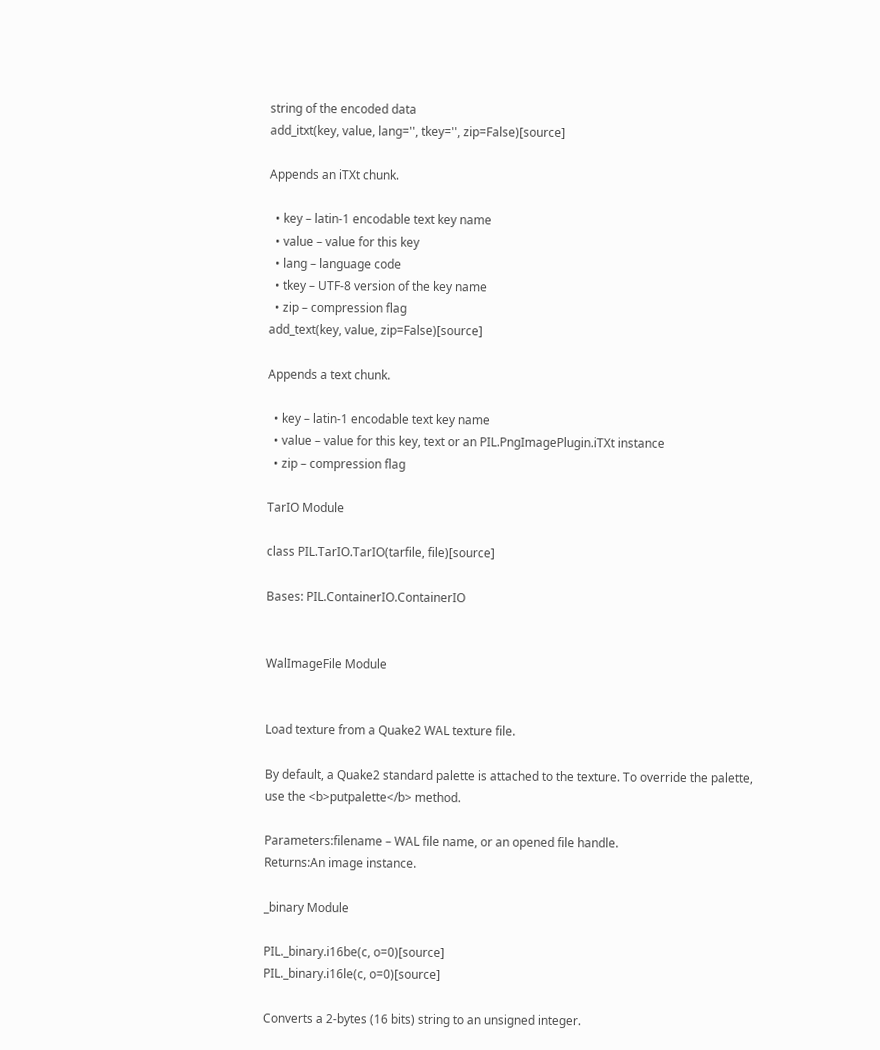string of the encoded data
add_itxt(key, value, lang='', tkey='', zip=False)[source]

Appends an iTXt chunk.

  • key – latin-1 encodable text key name
  • value – value for this key
  • lang – language code
  • tkey – UTF-8 version of the key name
  • zip – compression flag
add_text(key, value, zip=False)[source]

Appends a text chunk.

  • key – latin-1 encodable text key name
  • value – value for this key, text or an PIL.PngImagePlugin.iTXt instance
  • zip – compression flag

TarIO Module

class PIL.TarIO.TarIO(tarfile, file)[source]

Bases: PIL.ContainerIO.ContainerIO


WalImageFile Module


Load texture from a Quake2 WAL texture file.

By default, a Quake2 standard palette is attached to the texture. To override the palette, use the <b>putpalette</b> method.

Parameters:filename – WAL file name, or an opened file handle.
Returns:An image instance.

_binary Module

PIL._binary.i16be(c, o=0)[source]
PIL._binary.i16le(c, o=0)[source]

Converts a 2-bytes (16 bits) string to an unsigned integer.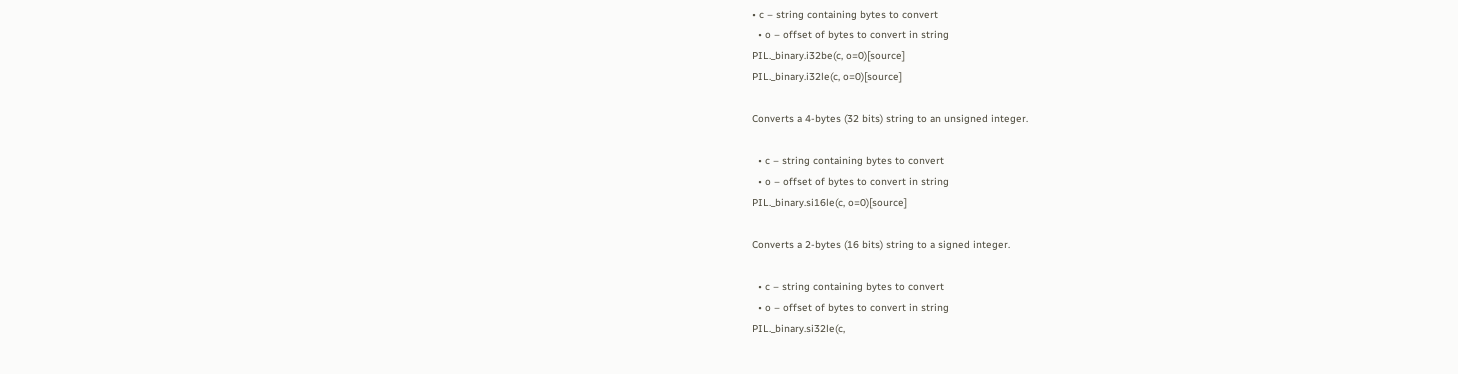• c – string containing bytes to convert
  • o – offset of bytes to convert in string
PIL._binary.i32be(c, o=0)[source]
PIL._binary.i32le(c, o=0)[source]

Converts a 4-bytes (32 bits) string to an unsigned integer.

  • c – string containing bytes to convert
  • o – offset of bytes to convert in string
PIL._binary.si16le(c, o=0)[source]

Converts a 2-bytes (16 bits) string to a signed integer.

  • c – string containing bytes to convert
  • o – offset of bytes to convert in string
PIL._binary.si32le(c,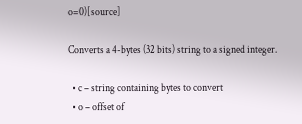o=0)[source]

Converts a 4-bytes (32 bits) string to a signed integer.

  • c – string containing bytes to convert
  • o – offset of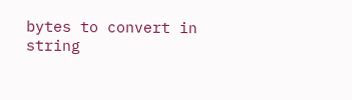bytes to convert in string